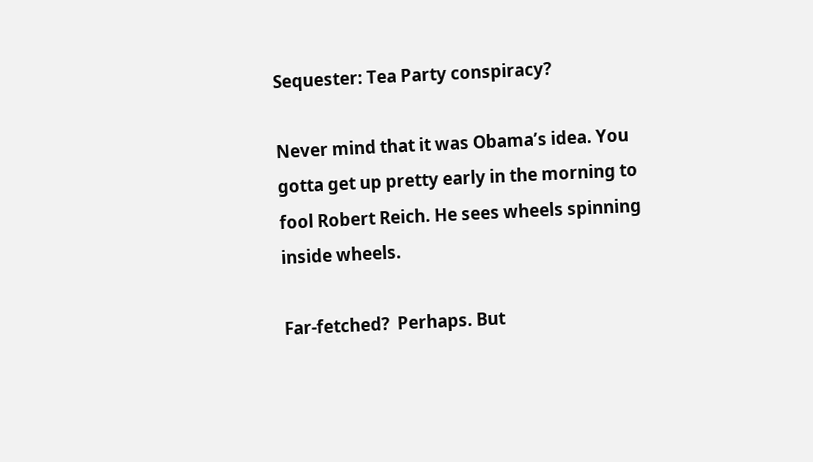Sequester: Tea Party conspiracy?

Never mind that it was Obama’s idea. You gotta get up pretty early in the morning to fool Robert Reich. He sees wheels spinning inside wheels.

Far-fetched?  Perhaps. But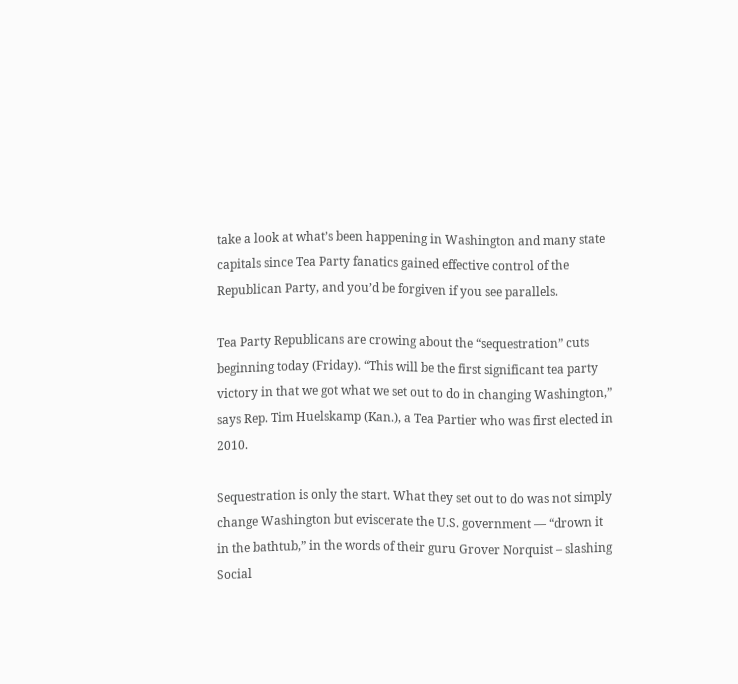take a look at what’s been happening in Washington and many state capitals since Tea Party fanatics gained effective control of the Republican Party, and you’d be forgiven if you see parallels.

Tea Party Republicans are crowing about the “sequestration” cuts beginning today (Friday). “This will be the first significant tea party victory in that we got what we set out to do in changing Washington,” says Rep. Tim Huelskamp (Kan.), a Tea Partier who was first elected in 2010.

Sequestration is only the start. What they set out to do was not simply change Washington but eviscerate the U.S. government — “drown it in the bathtub,” in the words of their guru Grover Norquist – slashing Social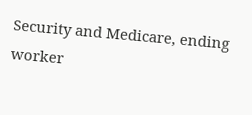Security and Medicare, ending worker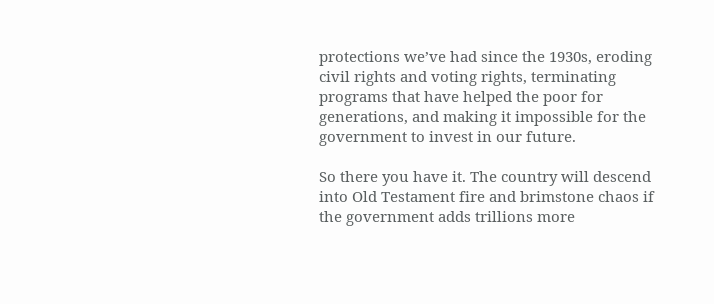protections we’ve had since the 1930s, eroding civil rights and voting rights, terminating programs that have helped the poor for generations, and making it impossible for the government to invest in our future.

So there you have it. The country will descend into Old Testament fire and brimstone chaos if the government adds trillions more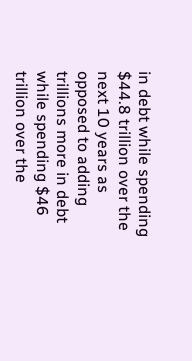in debt while spending $44.8 trillion over the next 10 years as opposed to adding trillions more in debt while spending $46 trillion over the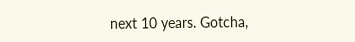next 10 years. Gotcha,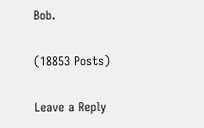Bob.

(18853 Posts)

Leave a Reply